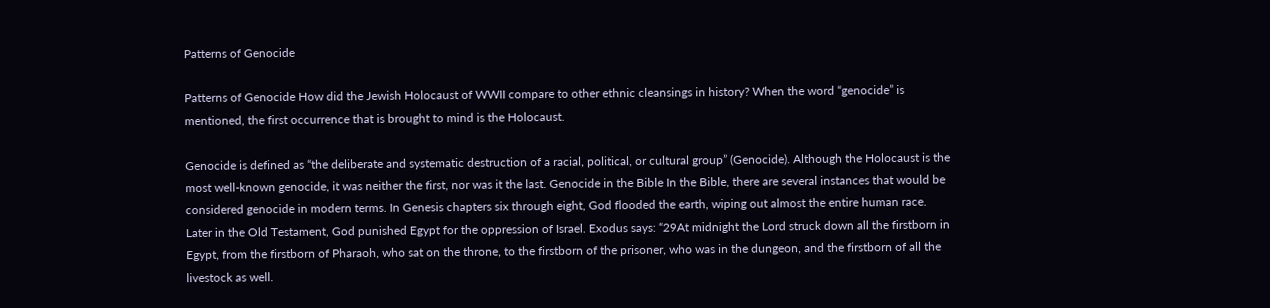Patterns of Genocide

Patterns of Genocide How did the Jewish Holocaust of WWII compare to other ethnic cleansings in history? When the word “genocide” is mentioned, the first occurrence that is brought to mind is the Holocaust.

Genocide is defined as “the deliberate and systematic destruction of a racial, political, or cultural group” (Genocide). Although the Holocaust is the most well-known genocide, it was neither the first, nor was it the last. Genocide in the Bible In the Bible, there are several instances that would be considered genocide in modern terms. In Genesis chapters six through eight, God flooded the earth, wiping out almost the entire human race. Later in the Old Testament, God punished Egypt for the oppression of Israel. Exodus says: “29At midnight the Lord struck down all the firstborn in Egypt, from the firstborn of Pharaoh, who sat on the throne, to the firstborn of the prisoner, who was in the dungeon, and the firstborn of all the livestock as well.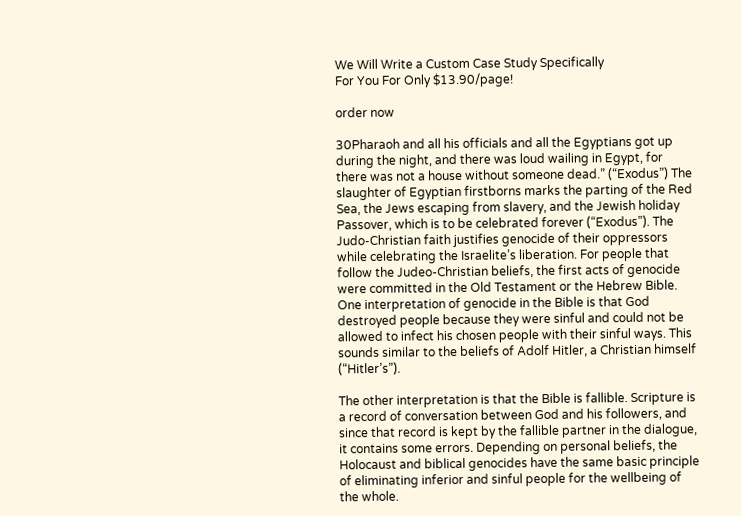We Will Write a Custom Case Study Specifically
For You For Only $13.90/page!

order now

30Pharaoh and all his officials and all the Egyptians got up during the night, and there was loud wailing in Egypt, for there was not a house without someone dead.” (“Exodus”) The slaughter of Egyptian firstborns marks the parting of the Red Sea, the Jews escaping from slavery, and the Jewish holiday Passover, which is to be celebrated forever (“Exodus”). The Judo-Christian faith justifies genocide of their oppressors while celebrating the Israelite’s liberation. For people that follow the Judeo-Christian beliefs, the first acts of genocide were committed in the Old Testament or the Hebrew Bible. One interpretation of genocide in the Bible is that God destroyed people because they were sinful and could not be allowed to infect his chosen people with their sinful ways. This sounds similar to the beliefs of Adolf Hitler, a Christian himself (“Hitler’s”).

The other interpretation is that the Bible is fallible. Scripture is a record of conversation between God and his followers, and since that record is kept by the fallible partner in the dialogue, it contains some errors. Depending on personal beliefs, the Holocaust and biblical genocides have the same basic principle of eliminating inferior and sinful people for the wellbeing of the whole.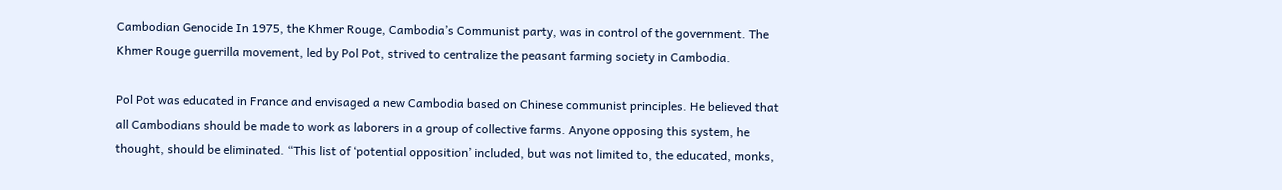Cambodian Genocide In 1975, the Khmer Rouge, Cambodia’s Communist party, was in control of the government. The Khmer Rouge guerrilla movement, led by Pol Pot, strived to centralize the peasant farming society in Cambodia.

Pol Pot was educated in France and envisaged a new Cambodia based on Chinese communist principles. He believed that all Cambodians should be made to work as laborers in a group of collective farms. Anyone opposing this system, he thought, should be eliminated. “This list of ‘potential opposition’ included, but was not limited to, the educated, monks,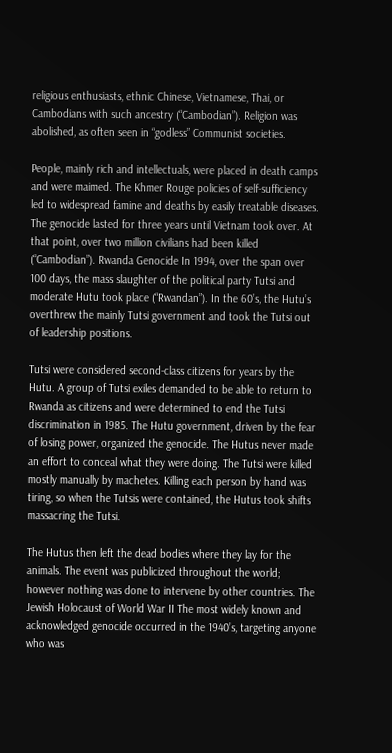religious enthusiasts, ethnic Chinese, Vietnamese, Thai, or Cambodians with such ancestry (“Cambodian”). Religion was abolished, as often seen in “godless” Communist societies.

People, mainly rich and intellectuals, were placed in death camps and were maimed. The Khmer Rouge policies of self-sufficiency led to widespread famine and deaths by easily treatable diseases. The genocide lasted for three years until Vietnam took over. At that point, over two million civilians had been killed (“Cambodian”). Rwanda Genocide In 1994, over the span over 100 days, the mass slaughter of the political party Tutsi and moderate Hutu took place (“Rwandan”). In the 60’s, the Hutu’s overthrew the mainly Tutsi government and took the Tutsi out of leadership positions.

Tutsi were considered second-class citizens for years by the Hutu. A group of Tutsi exiles demanded to be able to return to Rwanda as citizens and were determined to end the Tutsi discrimination in 1985. The Hutu government, driven by the fear of losing power, organized the genocide. The Hutus never made an effort to conceal what they were doing. The Tutsi were killed mostly manually by machetes. Killing each person by hand was tiring, so when the Tutsis were contained, the Hutus took shifts massacring the Tutsi.

The Hutus then left the dead bodies where they lay for the animals. The event was publicized throughout the world; however nothing was done to intervene by other countries. The Jewish Holocaust of World War II The most widely known and acknowledged genocide occurred in the 1940’s, targeting anyone who was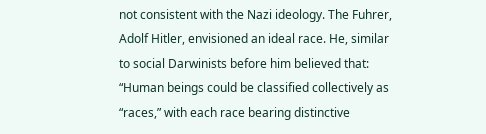not consistent with the Nazi ideology. The Fuhrer, Adolf Hitler, envisioned an ideal race. He, similar to social Darwinists before him believed that: “Human beings could be classified collectively as “races,” with each race bearing distinctive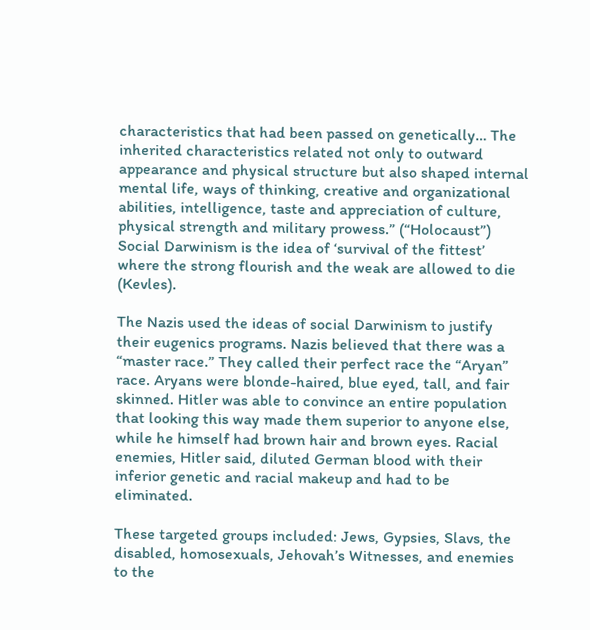characteristics that had been passed on genetically… The inherited characteristics related not only to outward appearance and physical structure but also shaped internal mental life, ways of thinking, creative and organizational abilities, intelligence, taste and appreciation of culture, physical strength and military prowess.” (“Holocaust”) Social Darwinism is the idea of ‘survival of the fittest’ where the strong flourish and the weak are allowed to die (Kevles).

The Nazis used the ideas of social Darwinism to justify their eugenics programs. Nazis believed that there was a “master race.” They called their perfect race the “Aryan” race. Aryans were blonde-haired, blue eyed, tall, and fair skinned. Hitler was able to convince an entire population that looking this way made them superior to anyone else, while he himself had brown hair and brown eyes. Racial enemies, Hitler said, diluted German blood with their inferior genetic and racial makeup and had to be eliminated.

These targeted groups included: Jews, Gypsies, Slavs, the disabled, homosexuals, Jehovah’s Witnesses, and enemies to the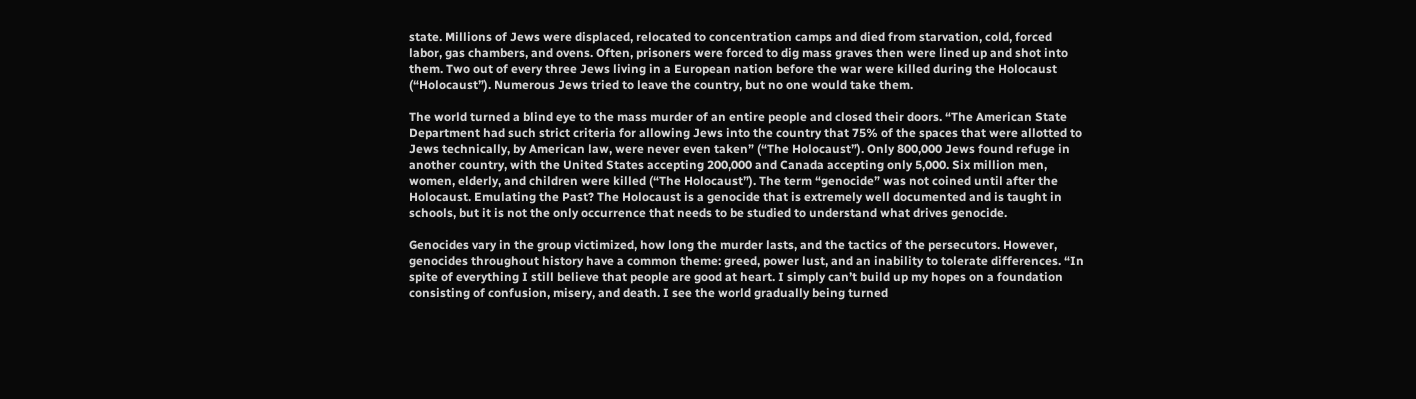state. Millions of Jews were displaced, relocated to concentration camps and died from starvation, cold, forced labor, gas chambers, and ovens. Often, prisoners were forced to dig mass graves then were lined up and shot into them. Two out of every three Jews living in a European nation before the war were killed during the Holocaust (“Holocaust”). Numerous Jews tried to leave the country, but no one would take them.

The world turned a blind eye to the mass murder of an entire people and closed their doors. “The American State Department had such strict criteria for allowing Jews into the country that 75% of the spaces that were allotted to Jews technically, by American law, were never even taken” (“The Holocaust”). Only 800,000 Jews found refuge in another country, with the United States accepting 200,000 and Canada accepting only 5,000. Six million men, women, elderly, and children were killed (“The Holocaust”). The term “genocide” was not coined until after the Holocaust. Emulating the Past? The Holocaust is a genocide that is extremely well documented and is taught in schools, but it is not the only occurrence that needs to be studied to understand what drives genocide.

Genocides vary in the group victimized, how long the murder lasts, and the tactics of the persecutors. However, genocides throughout history have a common theme: greed, power lust, and an inability to tolerate differences. “In spite of everything I still believe that people are good at heart. I simply can’t build up my hopes on a foundation consisting of confusion, misery, and death. I see the world gradually being turned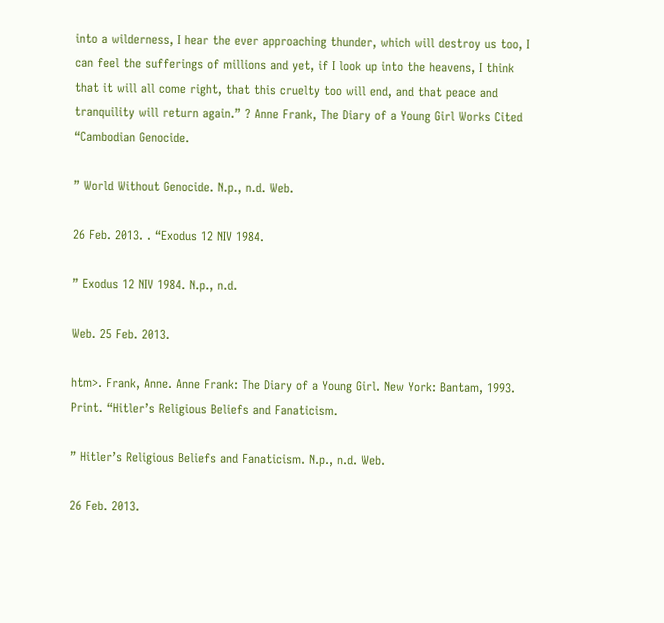into a wilderness, I hear the ever approaching thunder, which will destroy us too, I can feel the sufferings of millions and yet, if I look up into the heavens, I think that it will all come right, that this cruelty too will end, and that peace and tranquility will return again.” ? Anne Frank, The Diary of a Young Girl Works Cited “Cambodian Genocide.

” World Without Genocide. N.p., n.d. Web.

26 Feb. 2013. . “Exodus 12 NIV 1984.

” Exodus 12 NIV 1984. N.p., n.d.

Web. 25 Feb. 2013.

htm>. Frank, Anne. Anne Frank: The Diary of a Young Girl. New York: Bantam, 1993. Print. “Hitler’s Religious Beliefs and Fanaticism.

” Hitler’s Religious Beliefs and Fanaticism. N.p., n.d. Web.

26 Feb. 2013.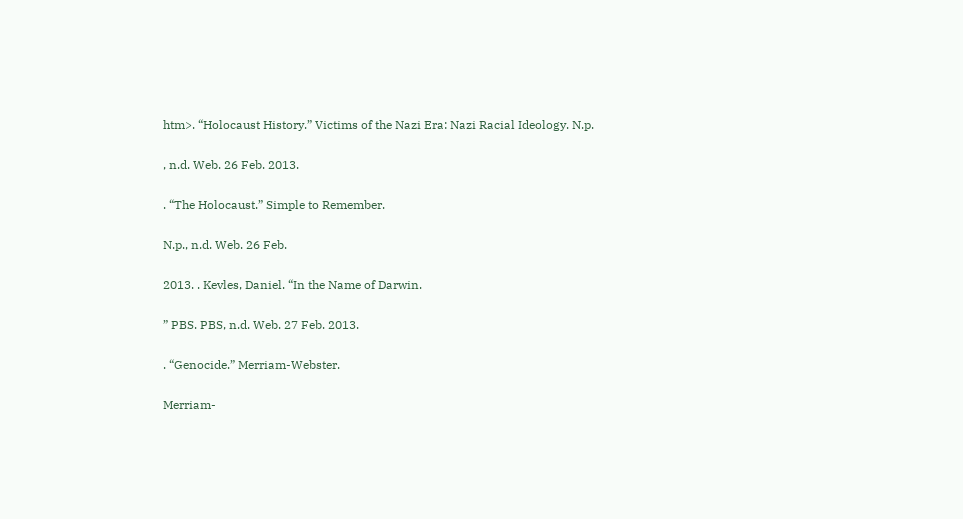htm>. “Holocaust History.” Victims of the Nazi Era: Nazi Racial Ideology. N.p.

, n.d. Web. 26 Feb. 2013.

. “The Holocaust.” Simple to Remember.

N.p., n.d. Web. 26 Feb.

2013. . Kevles, Daniel. “In the Name of Darwin.

” PBS. PBS, n.d. Web. 27 Feb. 2013.

. “Genocide.” Merriam-Webster.

Merriam-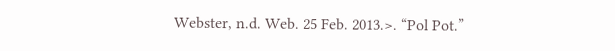Webster, n.d. Web. 25 Feb. 2013.>. “Pol Pot.”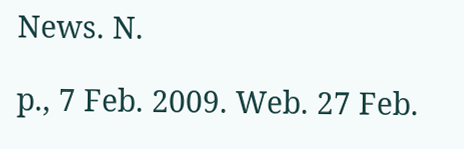News. N.

p., 7 Feb. 2009. Web. 27 Feb.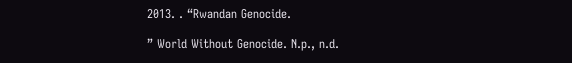2013. . “Rwandan Genocide.

” World Without Genocide. N.p., n.d.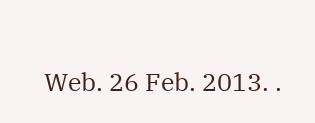Web. 26 Feb. 2013. .